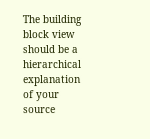The building block view should be a hierarchical explanation of your source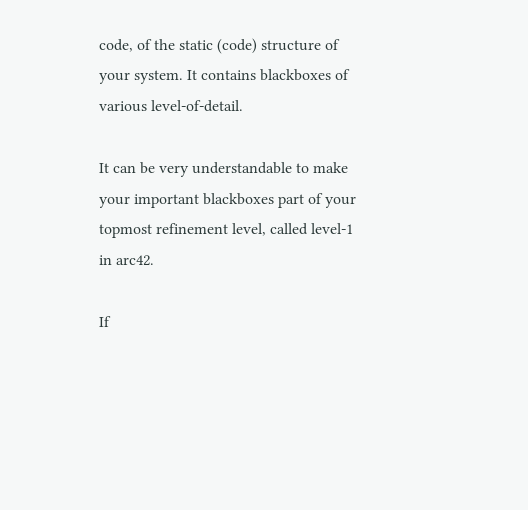code, of the static (code) structure of your system. It contains blackboxes of various level-of-detail.

It can be very understandable to make your important blackboxes part of your topmost refinement level, called level-1 in arc42.

If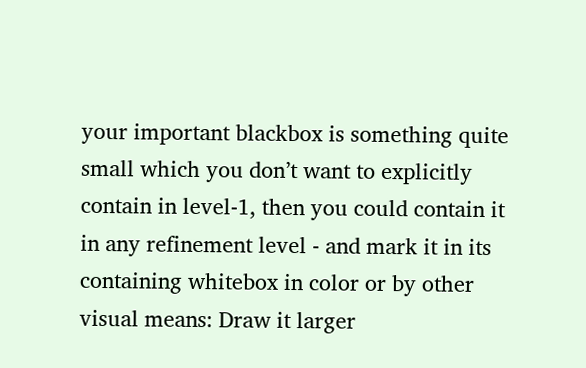your important blackbox is something quite small which you don’t want to explicitly contain in level-1, then you could contain it in any refinement level - and mark it in its containing whitebox in color or by other visual means: Draw it larger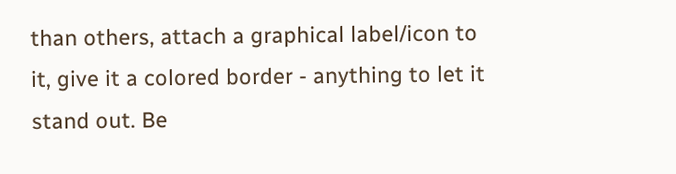than others, attach a graphical label/icon to it, give it a colored border - anything to let it stand out. Be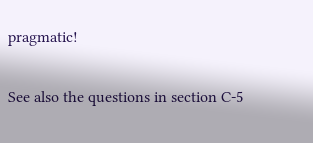pragmatic!

See also the questions in section C-5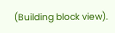(Building block view).